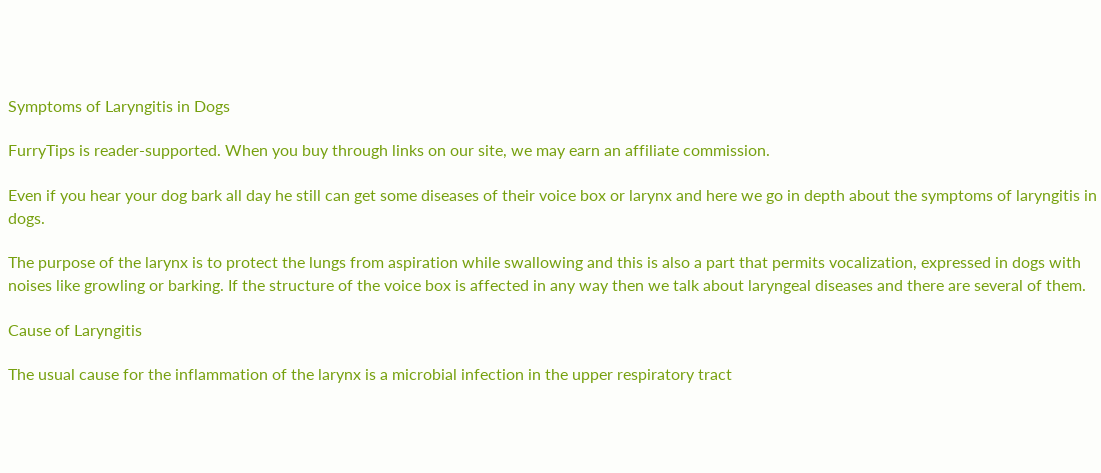Symptoms of Laryngitis in Dogs

FurryTips is reader-supported. When you buy through links on our site, we may earn an affiliate commission.

Even if you hear your dog bark all day he still can get some diseases of their voice box or larynx and here we go in depth about the symptoms of laryngitis in dogs.

The purpose of the larynx is to protect the lungs from aspiration while swallowing and this is also a part that permits vocalization, expressed in dogs with noises like growling or barking. If the structure of the voice box is affected in any way then we talk about laryngeal diseases and there are several of them.

Cause of Laryngitis

The usual cause for the inflammation of the larynx is a microbial infection in the upper respiratory tract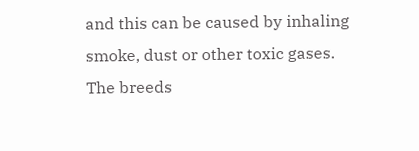and this can be caused by inhaling smoke, dust or other toxic gases. The breeds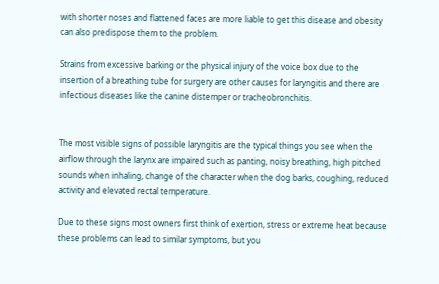with shorter noses and flattened faces are more liable to get this disease and obesity can also predispose them to the problem.

Strains from excessive barking or the physical injury of the voice box due to the insertion of a breathing tube for surgery are other causes for laryngitis and there are infectious diseases like the canine distemper or tracheobronchitis.


The most visible signs of possible laryngitis are the typical things you see when the airflow through the larynx are impaired such as panting, noisy breathing, high pitched sounds when inhaling, change of the character when the dog barks, coughing, reduced activity and elevated rectal temperature.

Due to these signs most owners first think of exertion, stress or extreme heat because these problems can lead to similar symptoms, but you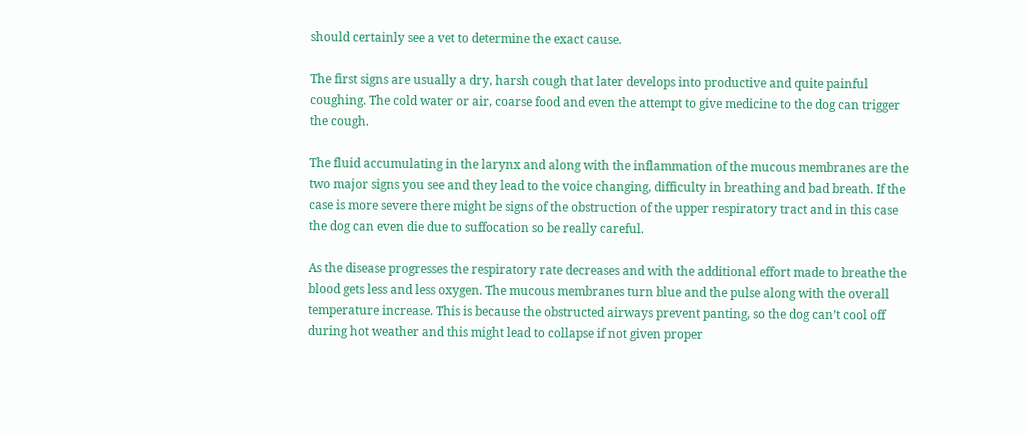should certainly see a vet to determine the exact cause.

The first signs are usually a dry, harsh cough that later develops into productive and quite painful coughing. The cold water or air, coarse food and even the attempt to give medicine to the dog can trigger the cough.

The fluid accumulating in the larynx and along with the inflammation of the mucous membranes are the two major signs you see and they lead to the voice changing, difficulty in breathing and bad breath. If the case is more severe there might be signs of the obstruction of the upper respiratory tract and in this case the dog can even die due to suffocation so be really careful.

As the disease progresses the respiratory rate decreases and with the additional effort made to breathe the blood gets less and less oxygen. The mucous membranes turn blue and the pulse along with the overall temperature increase. This is because the obstructed airways prevent panting, so the dog can’t cool off during hot weather and this might lead to collapse if not given proper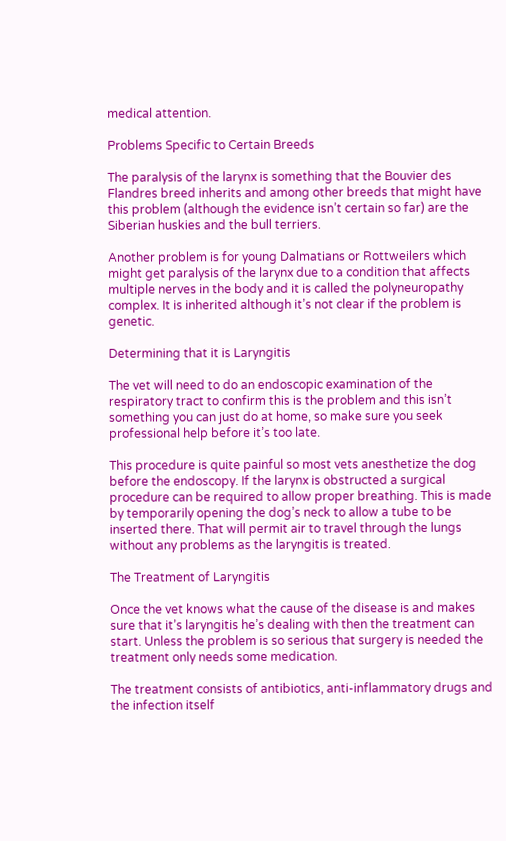medical attention.

Problems Specific to Certain Breeds

The paralysis of the larynx is something that the Bouvier des Flandres breed inherits and among other breeds that might have this problem (although the evidence isn’t certain so far) are the Siberian huskies and the bull terriers.

Another problem is for young Dalmatians or Rottweilers which might get paralysis of the larynx due to a condition that affects multiple nerves in the body and it is called the polyneuropathy complex. It is inherited although it’s not clear if the problem is genetic.

Determining that it is Laryngitis

The vet will need to do an endoscopic examination of the respiratory tract to confirm this is the problem and this isn’t something you can just do at home, so make sure you seek professional help before it’s too late.

This procedure is quite painful so most vets anesthetize the dog before the endoscopy. If the larynx is obstructed a surgical procedure can be required to allow proper breathing. This is made by temporarily opening the dog’s neck to allow a tube to be inserted there. That will permit air to travel through the lungs without any problems as the laryngitis is treated.

The Treatment of Laryngitis

Once the vet knows what the cause of the disease is and makes sure that it’s laryngitis he’s dealing with then the treatment can start. Unless the problem is so serious that surgery is needed the treatment only needs some medication.

The treatment consists of antibiotics, anti-inflammatory drugs and the infection itself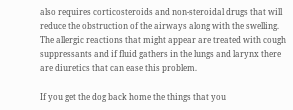also requires corticosteroids and non-steroidal drugs that will reduce the obstruction of the airways along with the swelling. The allergic reactions that might appear are treated with cough suppressants and if fluid gathers in the lungs and larynx there are diuretics that can ease this problem.

If you get the dog back home the things that you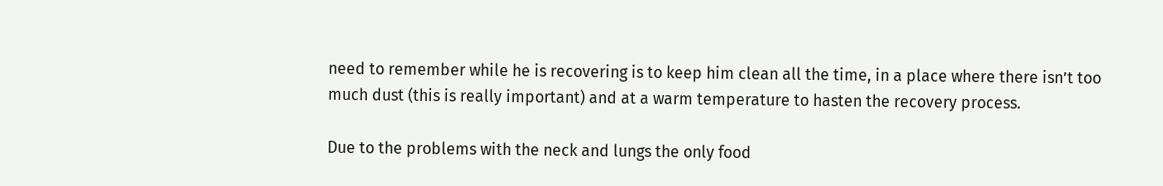need to remember while he is recovering is to keep him clean all the time, in a place where there isn’t too much dust (this is really important) and at a warm temperature to hasten the recovery process.

Due to the problems with the neck and lungs the only food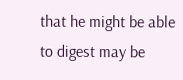that he might be able to digest may be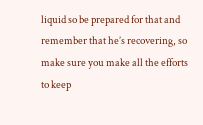liquid so be prepared for that and remember that he’s recovering, so make sure you make all the efforts to keep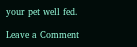your pet well fed.

Leave a Comment